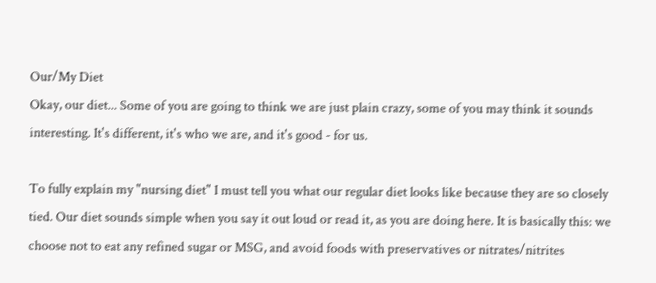Our/My Diet
Okay, our diet... Some of you are going to think we are just plain crazy, some of you may think it sounds interesting. It's different, it's who we are, and it's good - for us.

To fully explain my "nursing diet" I must tell you what our regular diet looks like because they are so closely tied. Our diet sounds simple when you say it out loud or read it, as you are doing here. It is basically this: we choose not to eat any refined sugar or MSG, and avoid foods with preservatives or nitrates/nitrites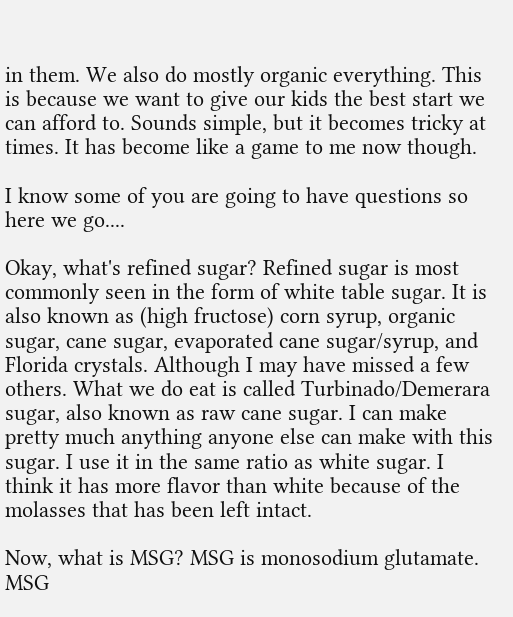in them. We also do mostly organic everything. This is because we want to give our kids the best start we can afford to. Sounds simple, but it becomes tricky at times. It has become like a game to me now though.

I know some of you are going to have questions so here we go....

Okay, what's refined sugar? Refined sugar is most commonly seen in the form of white table sugar. It is also known as (high fructose) corn syrup, organic sugar, cane sugar, evaporated cane sugar/syrup, and Florida crystals. Although I may have missed a few others. What we do eat is called Turbinado/Demerara sugar, also known as raw cane sugar. I can make pretty much anything anyone else can make with this sugar. I use it in the same ratio as white sugar. I think it has more flavor than white because of the molasses that has been left intact.

Now, what is MSG? MSG is monosodium glutamate. MSG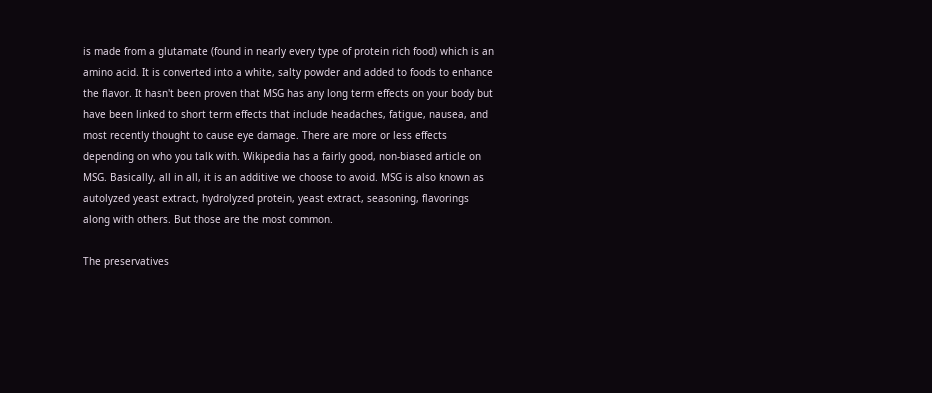is made from a glutamate (found in nearly every type of protein rich food) which is an amino acid. It is converted into a white, salty powder and added to foods to enhance the flavor. It hasn't been proven that MSG has any long term effects on your body but have been linked to short term effects that include headaches, fatigue, nausea, and most recently thought to cause eye damage. There are more or less effects depending on who you talk with. Wikipedia has a fairly good, non-biased article on MSG. Basically, all in all, it is an additive we choose to avoid. MSG is also known as autolyzed yeast extract, hydrolyzed protein, yeast extract, seasoning, flavorings along with others. But those are the most common.

The preservatives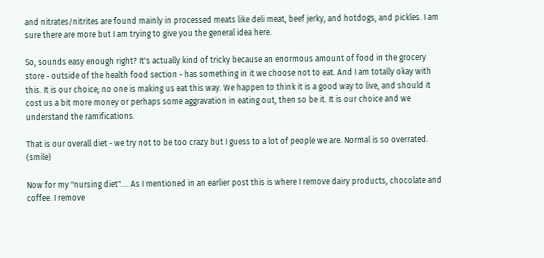and nitrates/nitrites are found mainly in processed meats like deli meat, beef jerky, and hotdogs, and pickles. I am sure there are more but I am trying to give you the general idea here.

So, sounds easy enough right? It's actually kind of tricky because an enormous amount of food in the grocery store - outside of the health food section - has something in it we choose not to eat. And I am totally okay with this. It is our choice; no one is making us eat this way. We happen to think it is a good way to live, and should it cost us a bit more money or perhaps some aggravation in eating out, then so be it. It is our choice and we understand the ramifications.

That is our overall diet - we try not to be too crazy but I guess to a lot of people we are. Normal is so overrated. (smile)

Now for my "nursing diet".... As I mentioned in an earlier post this is where I remove dairy products, chocolate and coffee. I remove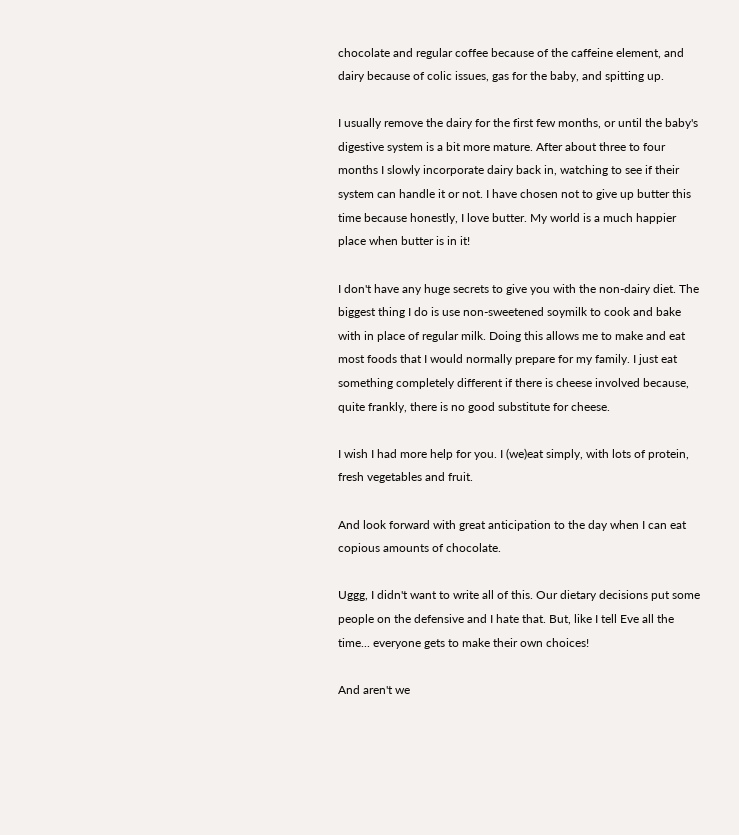chocolate and regular coffee because of the caffeine element, and dairy because of colic issues, gas for the baby, and spitting up.

I usually remove the dairy for the first few months, or until the baby's digestive system is a bit more mature. After about three to four months I slowly incorporate dairy back in, watching to see if their system can handle it or not. I have chosen not to give up butter this time because honestly, I love butter. My world is a much happier place when butter is in it!

I don't have any huge secrets to give you with the non-dairy diet. The biggest thing I do is use non-sweetened soymilk to cook and bake with in place of regular milk. Doing this allows me to make and eat most foods that I would normally prepare for my family. I just eat something completely different if there is cheese involved because, quite frankly, there is no good substitute for cheese.

I wish I had more help for you. I (we)eat simply, with lots of protein, fresh vegetables and fruit.

And look forward with great anticipation to the day when I can eat copious amounts of chocolate.

Uggg, I didn't want to write all of this. Our dietary decisions put some people on the defensive and I hate that. But, like I tell Eve all the time... everyone gets to make their own choices!

And aren't we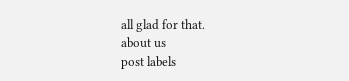all glad for that.
about us
post labels